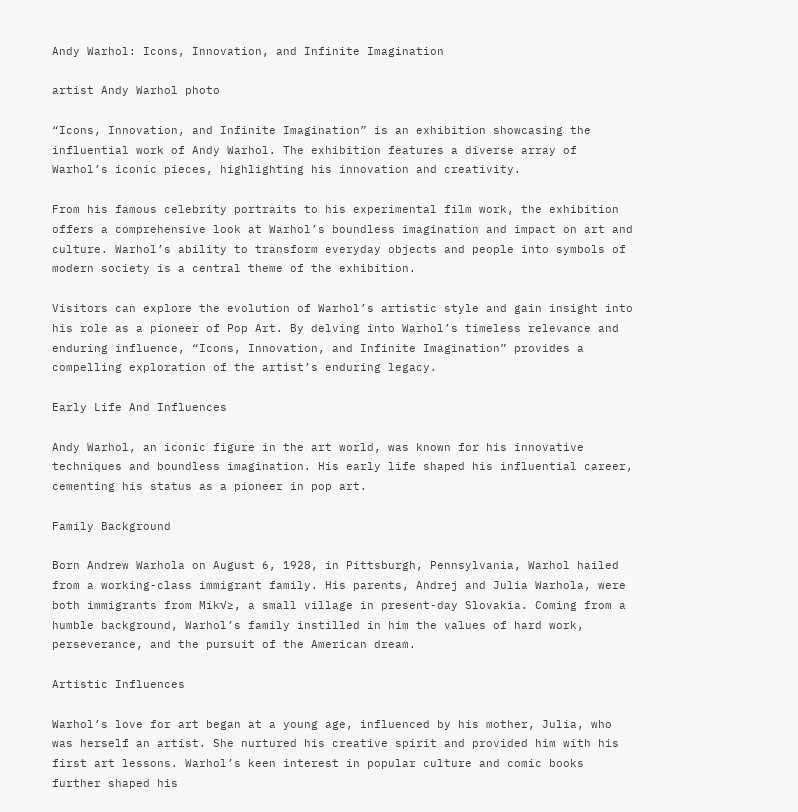Andy Warhol: Icons, Innovation, and Infinite Imagination

artist Andy Warhol photo

“Icons, Innovation, and Infinite Imagination” is an exhibition showcasing the influential work of Andy Warhol. The exhibition features a diverse array of Warhol’s iconic pieces, highlighting his innovation and creativity.

From his famous celebrity portraits to his experimental film work, the exhibition offers a comprehensive look at Warhol’s boundless imagination and impact on art and culture. Warhol’s ability to transform everyday objects and people into symbols of modern society is a central theme of the exhibition.

Visitors can explore the evolution of Warhol’s artistic style and gain insight into his role as a pioneer of Pop Art. By delving into Warhol’s timeless relevance and enduring influence, “Icons, Innovation, and Infinite Imagination” provides a compelling exploration of the artist’s enduring legacy.

Early Life And Influences

Andy Warhol, an iconic figure in the art world, was known for his innovative techniques and boundless imagination. His early life shaped his influential career, cementing his status as a pioneer in pop art.

Family Background

Born Andrew Warhola on August 6, 1928, in Pittsburgh, Pennsylvania, Warhol hailed from a working-class immigrant family. His parents, Andrej and Julia Warhola, were both immigrants from Mik√≥, a small village in present-day Slovakia. Coming from a humble background, Warhol’s family instilled in him the values of hard work, perseverance, and the pursuit of the American dream.

Artistic Influences

Warhol’s love for art began at a young age, influenced by his mother, Julia, who was herself an artist. She nurtured his creative spirit and provided him with his first art lessons. Warhol’s keen interest in popular culture and comic books further shaped his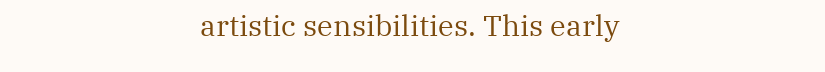artistic sensibilities. This early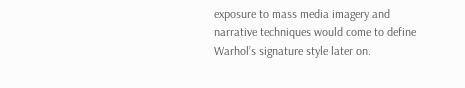exposure to mass media imagery and narrative techniques would come to define Warhol’s signature style later on.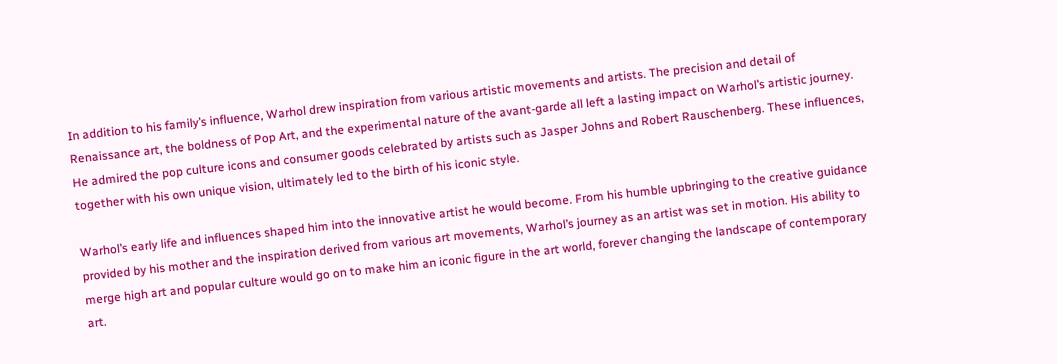In addition to his family’s influence, Warhol drew inspiration from various artistic movements and artists. The precision and detail of Renaissance art, the boldness of Pop Art, and the experimental nature of the avant-garde all left a lasting impact on Warhol’s artistic journey. He admired the pop culture icons and consumer goods celebrated by artists such as Jasper Johns and Robert Rauschenberg. These influences, together with his own unique vision, ultimately led to the birth of his iconic style.

Warhol’s early life and influences shaped him into the innovative artist he would become. From his humble upbringing to the creative guidance provided by his mother and the inspiration derived from various art movements, Warhol’s journey as an artist was set in motion. His ability to merge high art and popular culture would go on to make him an iconic figure in the art world, forever changing the landscape of contemporary art.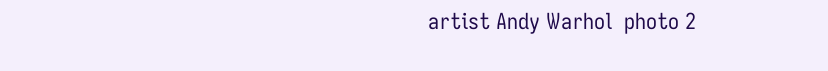artist Andy Warhol  photo 2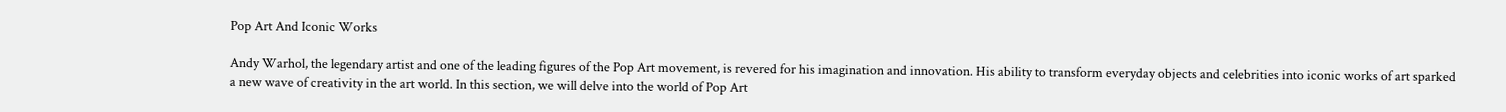Pop Art And Iconic Works

Andy Warhol, the legendary artist and one of the leading figures of the Pop Art movement, is revered for his imagination and innovation. His ability to transform everyday objects and celebrities into iconic works of art sparked a new wave of creativity in the art world. In this section, we will delve into the world of Pop Art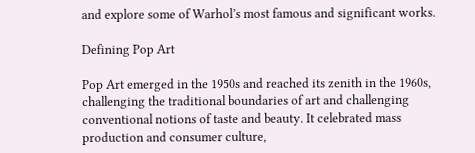and explore some of Warhol’s most famous and significant works.

Defining Pop Art

Pop Art emerged in the 1950s and reached its zenith in the 1960s, challenging the traditional boundaries of art and challenging conventional notions of taste and beauty. It celebrated mass production and consumer culture,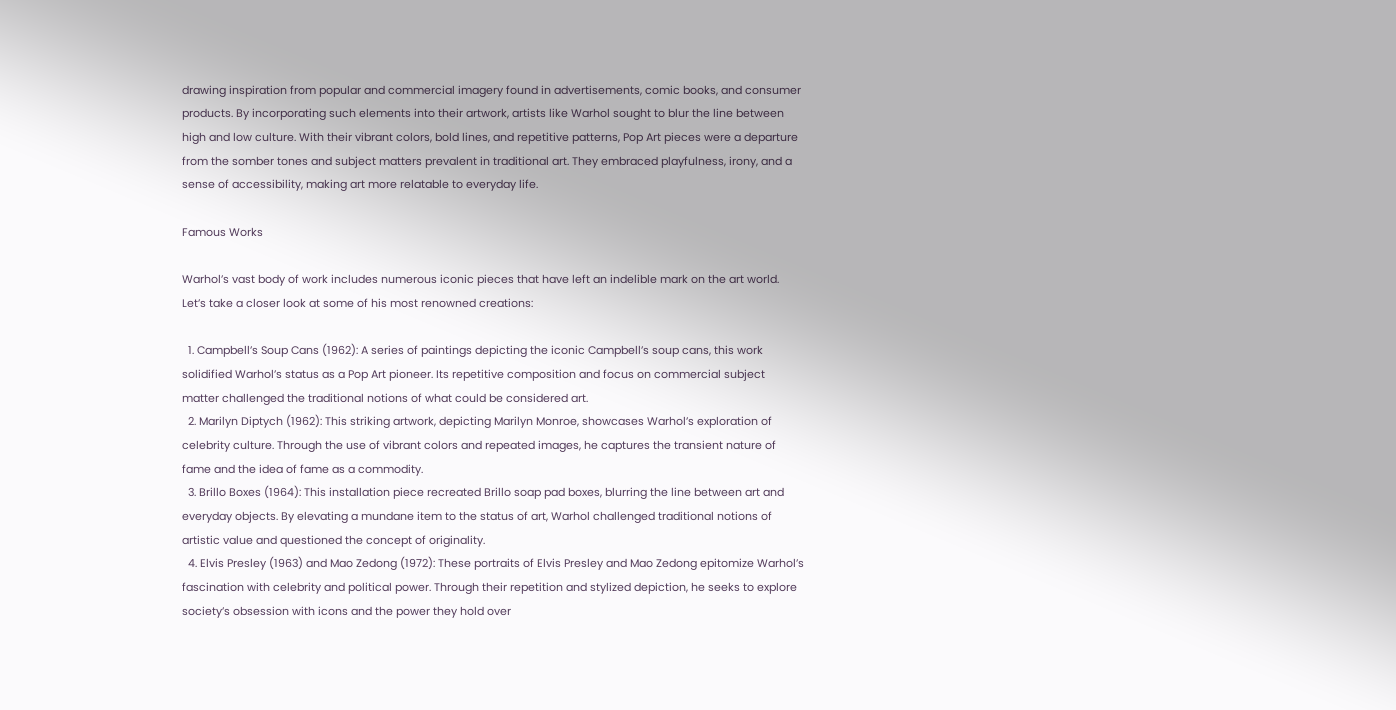drawing inspiration from popular and commercial imagery found in advertisements, comic books, and consumer products. By incorporating such elements into their artwork, artists like Warhol sought to blur the line between high and low culture. With their vibrant colors, bold lines, and repetitive patterns, Pop Art pieces were a departure from the somber tones and subject matters prevalent in traditional art. They embraced playfulness, irony, and a sense of accessibility, making art more relatable to everyday life.

Famous Works

Warhol’s vast body of work includes numerous iconic pieces that have left an indelible mark on the art world. Let’s take a closer look at some of his most renowned creations:

  1. Campbell’s Soup Cans (1962): A series of paintings depicting the iconic Campbell’s soup cans, this work solidified Warhol’s status as a Pop Art pioneer. Its repetitive composition and focus on commercial subject matter challenged the traditional notions of what could be considered art.
  2. Marilyn Diptych (1962): This striking artwork, depicting Marilyn Monroe, showcases Warhol’s exploration of celebrity culture. Through the use of vibrant colors and repeated images, he captures the transient nature of fame and the idea of fame as a commodity.
  3. Brillo Boxes (1964): This installation piece recreated Brillo soap pad boxes, blurring the line between art and everyday objects. By elevating a mundane item to the status of art, Warhol challenged traditional notions of artistic value and questioned the concept of originality.
  4. Elvis Presley (1963) and Mao Zedong (1972): These portraits of Elvis Presley and Mao Zedong epitomize Warhol’s fascination with celebrity and political power. Through their repetition and stylized depiction, he seeks to explore society’s obsession with icons and the power they hold over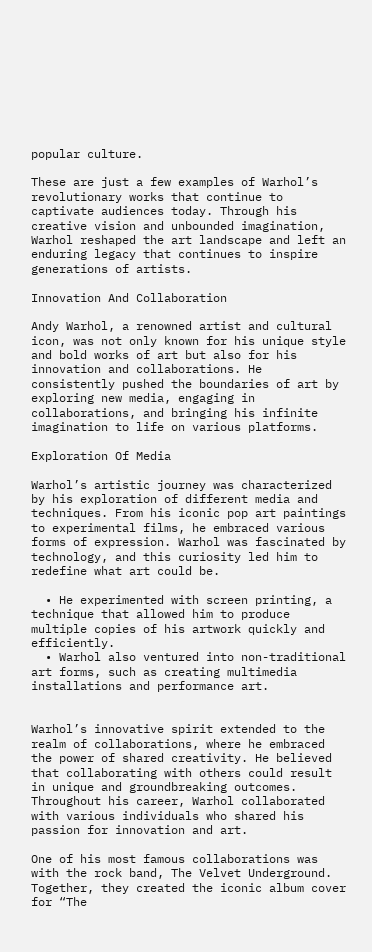popular culture.

These are just a few examples of Warhol’s revolutionary works that continue to captivate audiences today. Through his creative vision and unbounded imagination, Warhol reshaped the art landscape and left an enduring legacy that continues to inspire generations of artists.

Innovation And Collaboration

Andy Warhol, a renowned artist and cultural icon, was not only known for his unique style and bold works of art but also for his innovation and collaborations. He consistently pushed the boundaries of art by exploring new media, engaging in collaborations, and bringing his infinite imagination to life on various platforms.

Exploration Of Media

Warhol’s artistic journey was characterized by his exploration of different media and techniques. From his iconic pop art paintings to experimental films, he embraced various forms of expression. Warhol was fascinated by technology, and this curiosity led him to redefine what art could be.

  • He experimented with screen printing, a technique that allowed him to produce multiple copies of his artwork quickly and efficiently.
  • Warhol also ventured into non-traditional art forms, such as creating multimedia installations and performance art.


Warhol’s innovative spirit extended to the realm of collaborations, where he embraced the power of shared creativity. He believed that collaborating with others could result in unique and groundbreaking outcomes. Throughout his career, Warhol collaborated with various individuals who shared his passion for innovation and art.

One of his most famous collaborations was with the rock band, The Velvet Underground. Together, they created the iconic album cover for “The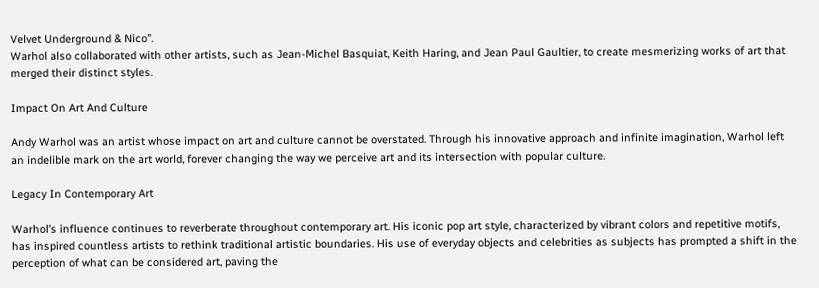Velvet Underground & Nico”.
Warhol also collaborated with other artists, such as Jean-Michel Basquiat, Keith Haring, and Jean Paul Gaultier, to create mesmerizing works of art that merged their distinct styles.

Impact On Art And Culture

Andy Warhol was an artist whose impact on art and culture cannot be overstated. Through his innovative approach and infinite imagination, Warhol left an indelible mark on the art world, forever changing the way we perceive art and its intersection with popular culture.

Legacy In Contemporary Art

Warhol’s influence continues to reverberate throughout contemporary art. His iconic pop art style, characterized by vibrant colors and repetitive motifs, has inspired countless artists to rethink traditional artistic boundaries. His use of everyday objects and celebrities as subjects has prompted a shift in the perception of what can be considered art, paving the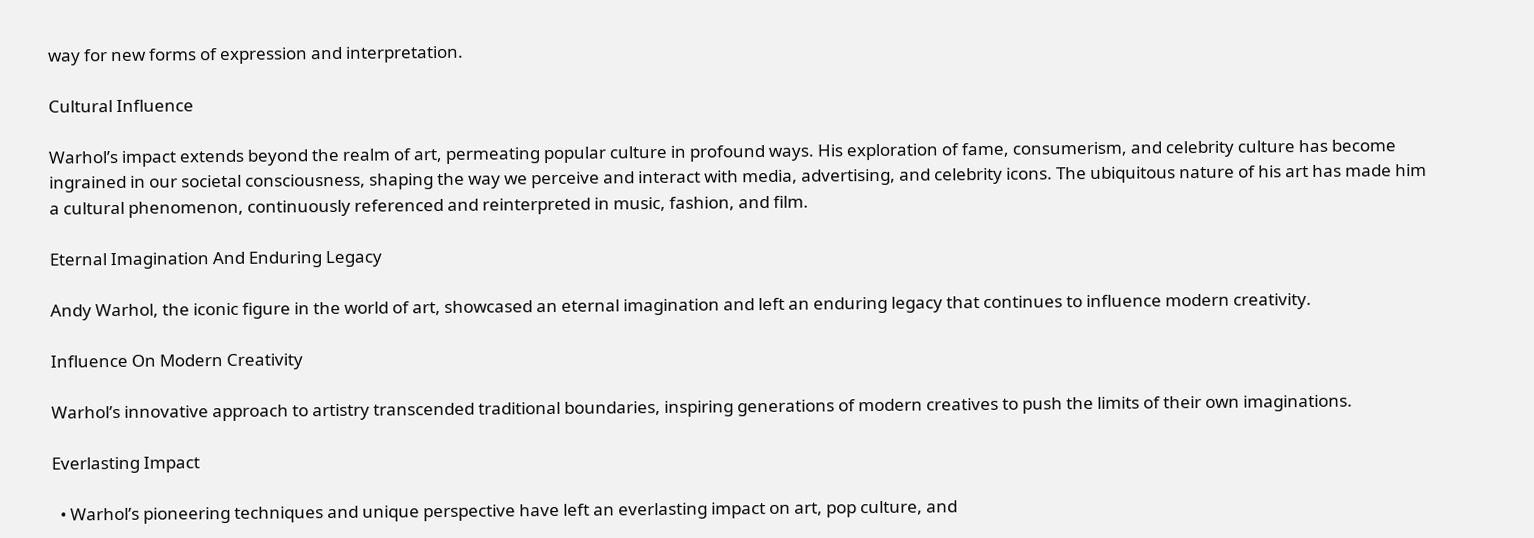way for new forms of expression and interpretation.

Cultural Influence

Warhol’s impact extends beyond the realm of art, permeating popular culture in profound ways. His exploration of fame, consumerism, and celebrity culture has become ingrained in our societal consciousness, shaping the way we perceive and interact with media, advertising, and celebrity icons. The ubiquitous nature of his art has made him a cultural phenomenon, continuously referenced and reinterpreted in music, fashion, and film.

Eternal Imagination And Enduring Legacy

Andy Warhol, the iconic figure in the world of art, showcased an eternal imagination and left an enduring legacy that continues to influence modern creativity.

Influence On Modern Creativity

Warhol’s innovative approach to artistry transcended traditional boundaries, inspiring generations of modern creatives to push the limits of their own imaginations.

Everlasting Impact

  • Warhol’s pioneering techniques and unique perspective have left an everlasting impact on art, pop culture, and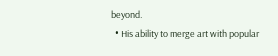beyond.
  • His ability to merge art with popular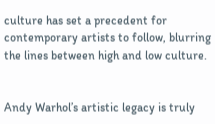culture has set a precedent for contemporary artists to follow, blurring the lines between high and low culture.


Andy Warhol’s artistic legacy is truly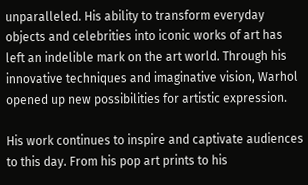unparalleled. His ability to transform everyday objects and celebrities into iconic works of art has left an indelible mark on the art world. Through his innovative techniques and imaginative vision, Warhol opened up new possibilities for artistic expression.

His work continues to inspire and captivate audiences to this day. From his pop art prints to his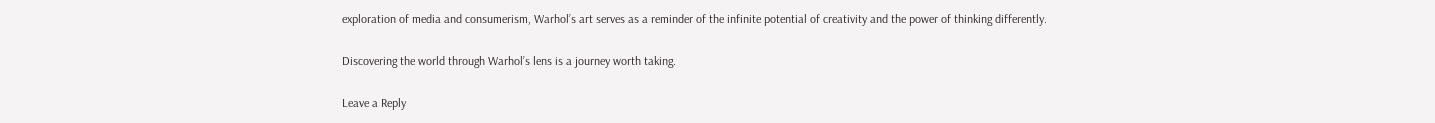exploration of media and consumerism, Warhol’s art serves as a reminder of the infinite potential of creativity and the power of thinking differently.

Discovering the world through Warhol’s lens is a journey worth taking.

Leave a Reply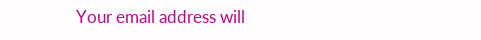Your email address will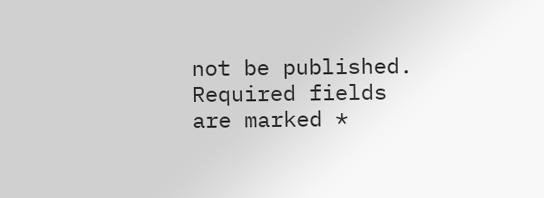not be published. Required fields are marked *